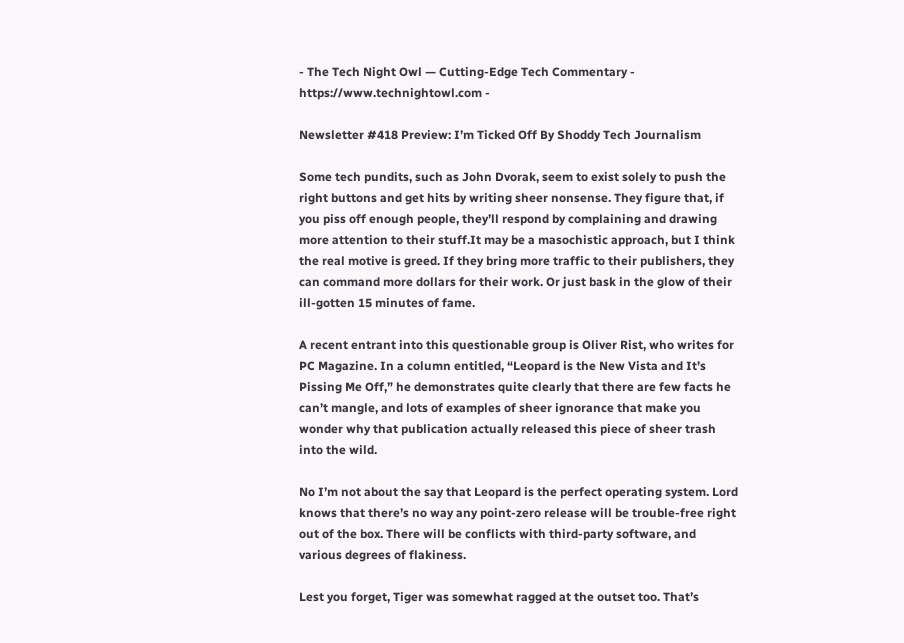- The Tech Night Owl — Cutting-Edge Tech Commentary - https://www.technightowl.com -

Newsletter #418 Preview: I’m Ticked Off By Shoddy Tech Journalism

Some tech pundits, such as John Dvorak, seem to exist solely to push the right buttons and get hits by writing sheer nonsense. They figure that, if you piss off enough people, they’ll respond by complaining and drawing more attention to their stuff.It may be a masochistic approach, but I think the real motive is greed. If they bring more traffic to their publishers, they can command more dollars for their work. Or just bask in the glow of their ill-gotten 15 minutes of fame.

A recent entrant into this questionable group is Oliver Rist, who writes for PC Magazine. In a column entitled, “Leopard is the New Vista and It’s Pissing Me Off,” he demonstrates quite clearly that there are few facts he can’t mangle, and lots of examples of sheer ignorance that make you wonder why that publication actually released this piece of sheer trash into the wild.

No I’m not about the say that Leopard is the perfect operating system. Lord knows that there’s no way any point-zero release will be trouble-free right out of the box. There will be conflicts with third-party software, and various degrees of flakiness.

Lest you forget, Tiger was somewhat ragged at the outset too. That’s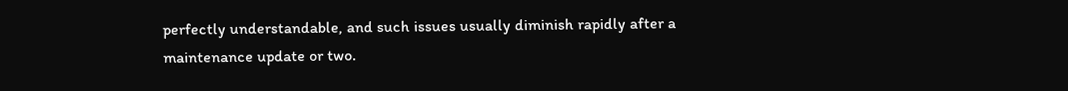perfectly understandable, and such issues usually diminish rapidly after a maintenance update or two.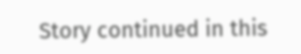Story continued in this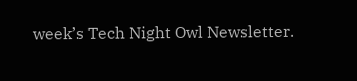week’s Tech Night Owl Newsletter.